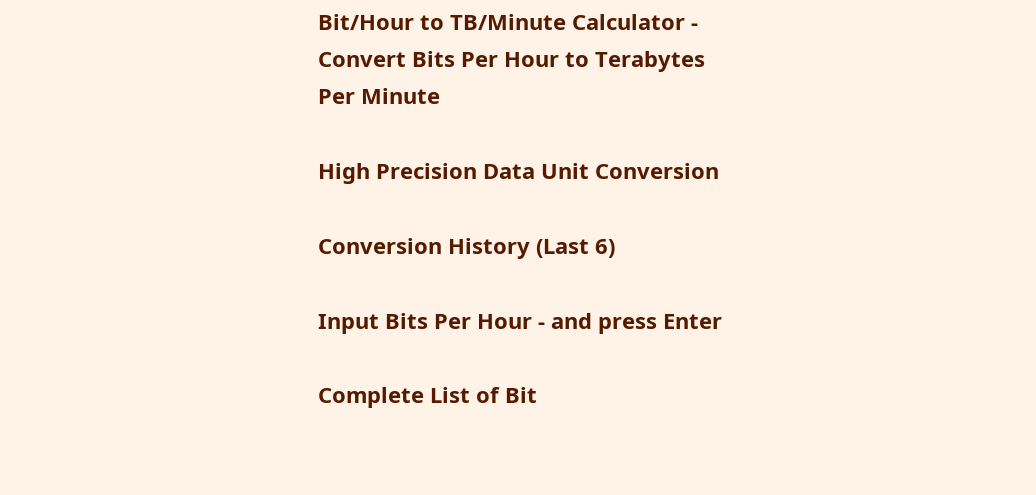Bit/Hour to TB/Minute Calculator - Convert Bits Per Hour to Terabytes Per Minute

High Precision Data Unit Conversion

Conversion History (Last 6)

Input Bits Per Hour - and press Enter

Complete List of Bit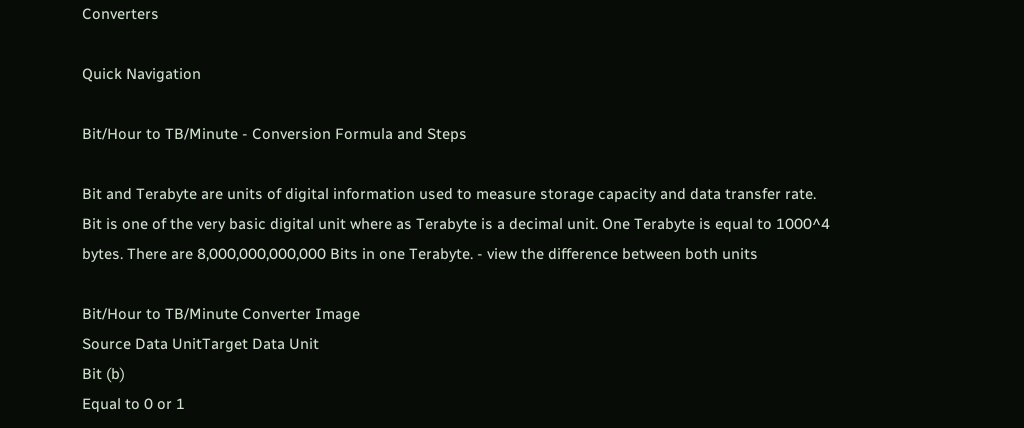Converters

Quick Navigation

Bit/Hour to TB/Minute - Conversion Formula and Steps

Bit and Terabyte are units of digital information used to measure storage capacity and data transfer rate. Bit is one of the very basic digital unit where as Terabyte is a decimal unit. One Terabyte is equal to 1000^4 bytes. There are 8,000,000,000,000 Bits in one Terabyte. - view the difference between both units

Bit/Hour to TB/Minute Converter Image
Source Data UnitTarget Data Unit
Bit (b)
Equal to 0 or 1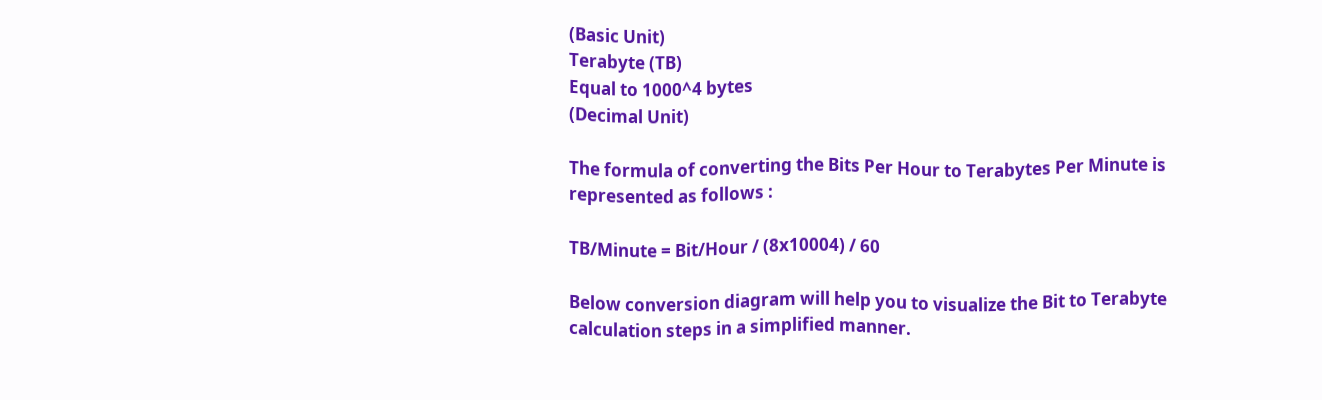(Basic Unit)
Terabyte (TB)
Equal to 1000^4 bytes
(Decimal Unit)

The formula of converting the Bits Per Hour to Terabytes Per Minute is represented as follows :

TB/Minute = Bit/Hour / (8x10004) / 60

Below conversion diagram will help you to visualize the Bit to Terabyte calculation steps in a simplified manner.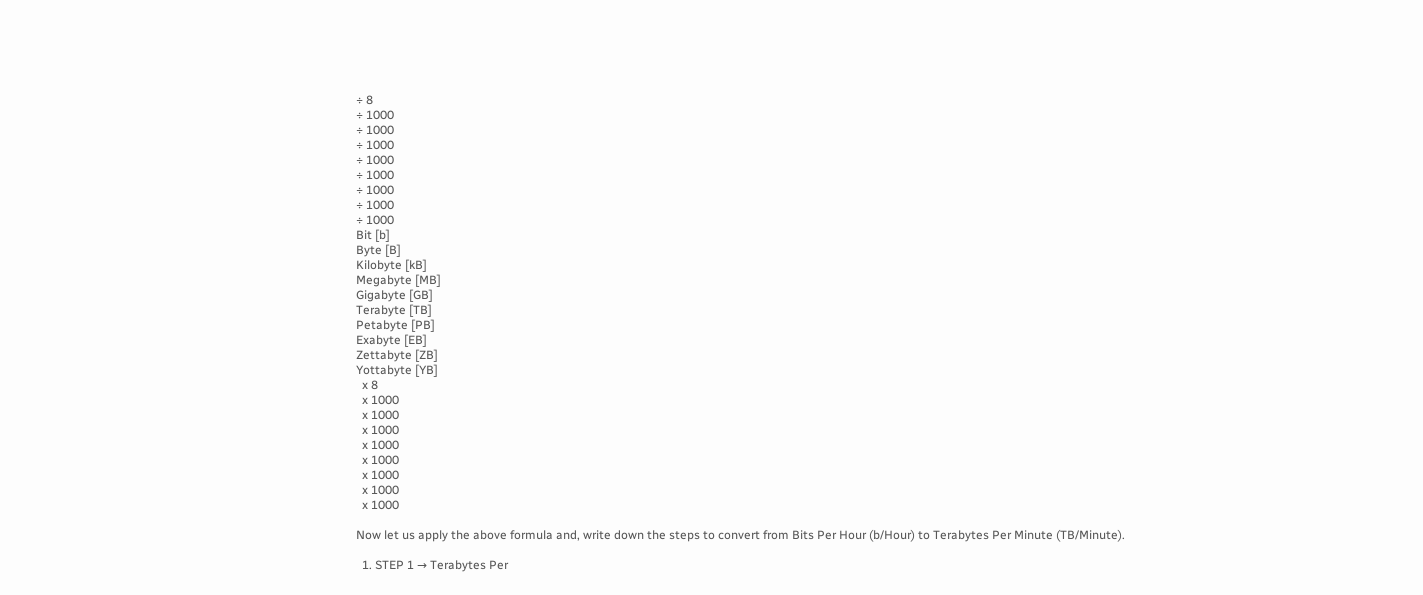÷ 8
÷ 1000
÷ 1000
÷ 1000
÷ 1000
÷ 1000
÷ 1000
÷ 1000
÷ 1000
Bit [b]
Byte [B]
Kilobyte [kB]
Megabyte [MB]
Gigabyte [GB]
Terabyte [TB]
Petabyte [PB]
Exabyte [EB]
Zettabyte [ZB]
Yottabyte [YB]
  x 8
  x 1000
  x 1000
  x 1000
  x 1000
  x 1000
  x 1000
  x 1000
  x 1000

Now let us apply the above formula and, write down the steps to convert from Bits Per Hour (b/Hour) to Terabytes Per Minute (TB/Minute).

  1. STEP 1 → Terabytes Per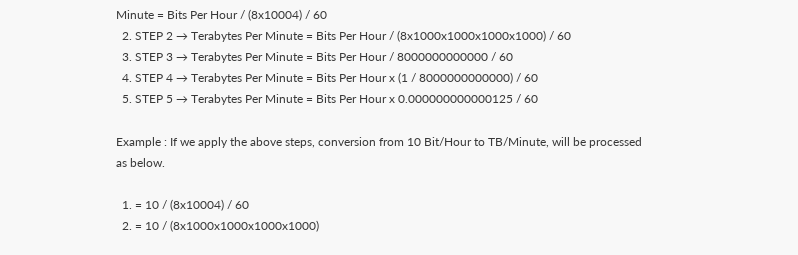Minute = Bits Per Hour / (8x10004) / 60
  2. STEP 2 → Terabytes Per Minute = Bits Per Hour / (8x1000x1000x1000x1000) / 60
  3. STEP 3 → Terabytes Per Minute = Bits Per Hour / 8000000000000 / 60
  4. STEP 4 → Terabytes Per Minute = Bits Per Hour x (1 / 8000000000000) / 60
  5. STEP 5 → Terabytes Per Minute = Bits Per Hour x 0.000000000000125 / 60

Example : If we apply the above steps, conversion from 10 Bit/Hour to TB/Minute, will be processed as below.

  1. = 10 / (8x10004) / 60
  2. = 10 / (8x1000x1000x1000x1000)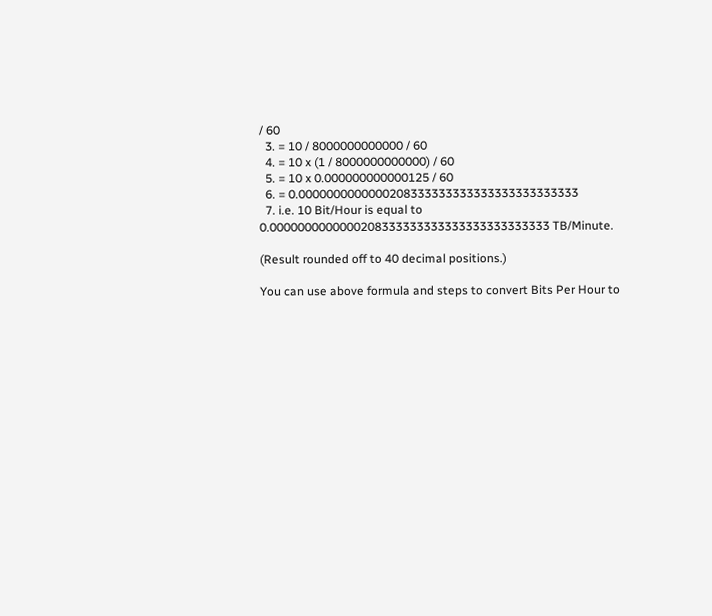/ 60
  3. = 10 / 8000000000000 / 60
  4. = 10 x (1 / 8000000000000) / 60
  5. = 10 x 0.000000000000125 / 60
  6. = 0.0000000000000208333333333333333333333333
  7. i.e. 10 Bit/Hour is equal to 0.0000000000000208333333333333333333333333 TB/Minute.

(Result rounded off to 40 decimal positions.)

You can use above formula and steps to convert Bits Per Hour to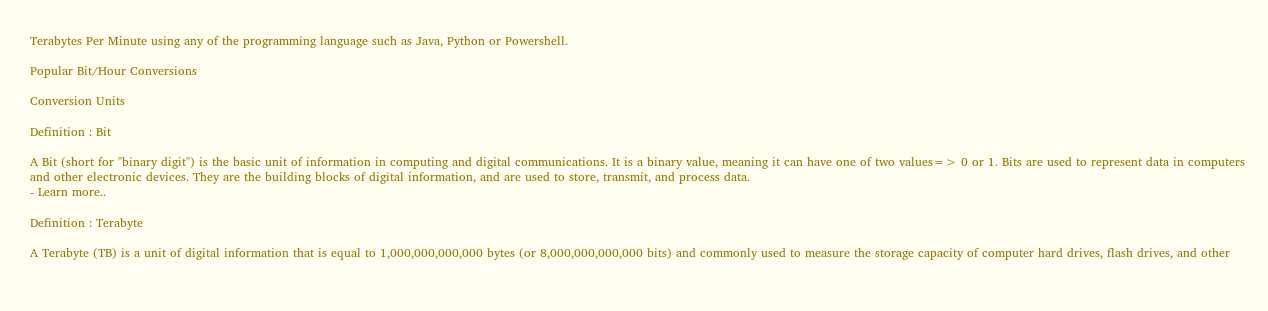Terabytes Per Minute using any of the programming language such as Java, Python or Powershell.

Popular Bit/Hour Conversions

Conversion Units

Definition : Bit

A Bit (short for "binary digit") is the basic unit of information in computing and digital communications. It is a binary value, meaning it can have one of two values=> 0 or 1. Bits are used to represent data in computers and other electronic devices. They are the building blocks of digital information, and are used to store, transmit, and process data.
- Learn more..

Definition : Terabyte

A Terabyte (TB) is a unit of digital information that is equal to 1,000,000,000,000 bytes (or 8,000,000,000,000 bits) and commonly used to measure the storage capacity of computer hard drives, flash drives, and other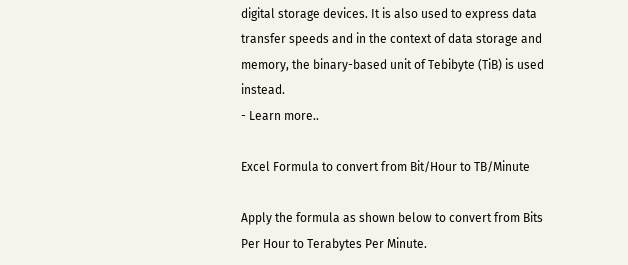digital storage devices. It is also used to express data transfer speeds and in the context of data storage and memory, the binary-based unit of Tebibyte (TiB) is used instead.
- Learn more..

Excel Formula to convert from Bit/Hour to TB/Minute

Apply the formula as shown below to convert from Bits Per Hour to Terabytes Per Minute.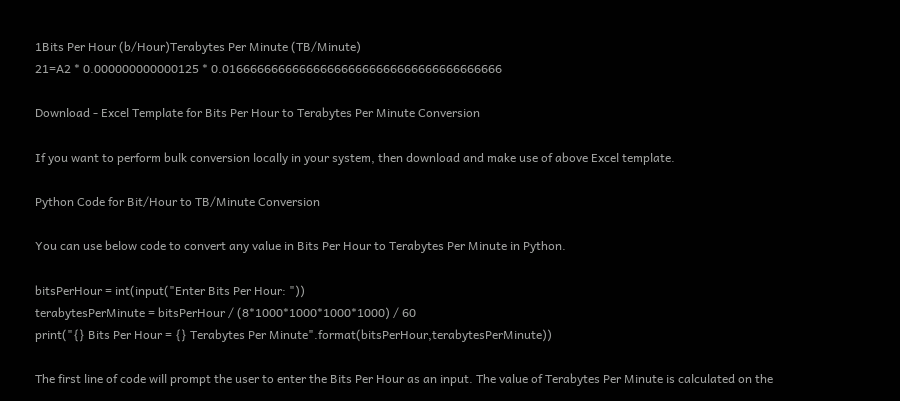1Bits Per Hour (b/Hour)Terabytes Per Minute (TB/Minute)
21=A2 * 0.000000000000125 * 0.0166666666666666666666666666666666666666

Download - Excel Template for Bits Per Hour to Terabytes Per Minute Conversion

If you want to perform bulk conversion locally in your system, then download and make use of above Excel template.

Python Code for Bit/Hour to TB/Minute Conversion

You can use below code to convert any value in Bits Per Hour to Terabytes Per Minute in Python.

bitsPerHour = int(input("Enter Bits Per Hour: "))
terabytesPerMinute = bitsPerHour / (8*1000*1000*1000*1000) / 60
print("{} Bits Per Hour = {} Terabytes Per Minute".format(bitsPerHour,terabytesPerMinute))

The first line of code will prompt the user to enter the Bits Per Hour as an input. The value of Terabytes Per Minute is calculated on the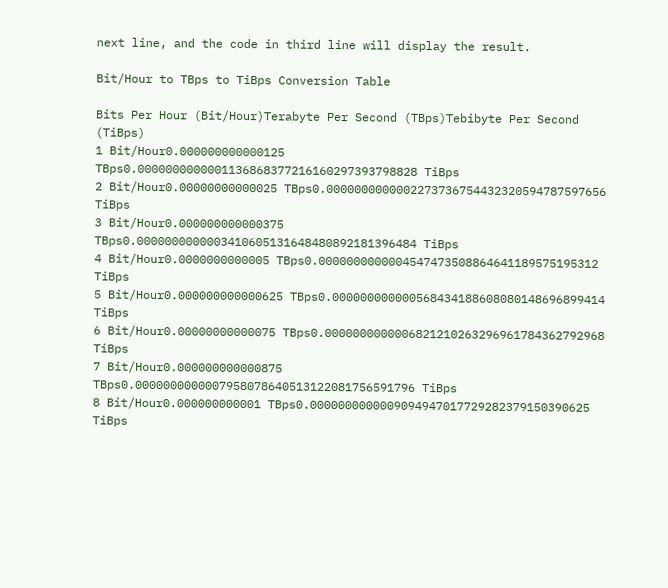next line, and the code in third line will display the result.

Bit/Hour to TBps to TiBps Conversion Table

Bits Per Hour (Bit/Hour)Terabyte Per Second (TBps)Tebibyte Per Second (TiBps)
1 Bit/Hour0.000000000000125 TBps0.0000000000001136868377216160297393798828 TiBps
2 Bit/Hour0.00000000000025 TBps0.0000000000002273736754432320594787597656 TiBps
3 Bit/Hour0.000000000000375 TBps0.0000000000003410605131648480892181396484 TiBps
4 Bit/Hour0.0000000000005 TBps0.0000000000004547473508864641189575195312 TiBps
5 Bit/Hour0.000000000000625 TBps0.000000000000568434188608080148696899414 TiBps
6 Bit/Hour0.00000000000075 TBps0.0000000000006821210263296961784362792968 TiBps
7 Bit/Hour0.000000000000875 TBps0.0000000000007958078640513122081756591796 TiBps
8 Bit/Hour0.000000000001 TBps0.0000000000009094947017729282379150390625 TiBps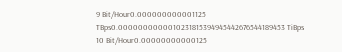9 Bit/Hour0.000000000001125 TBps0.0000000000010231815394945442676544189453 TiBps
10 Bit/Hour0.00000000000125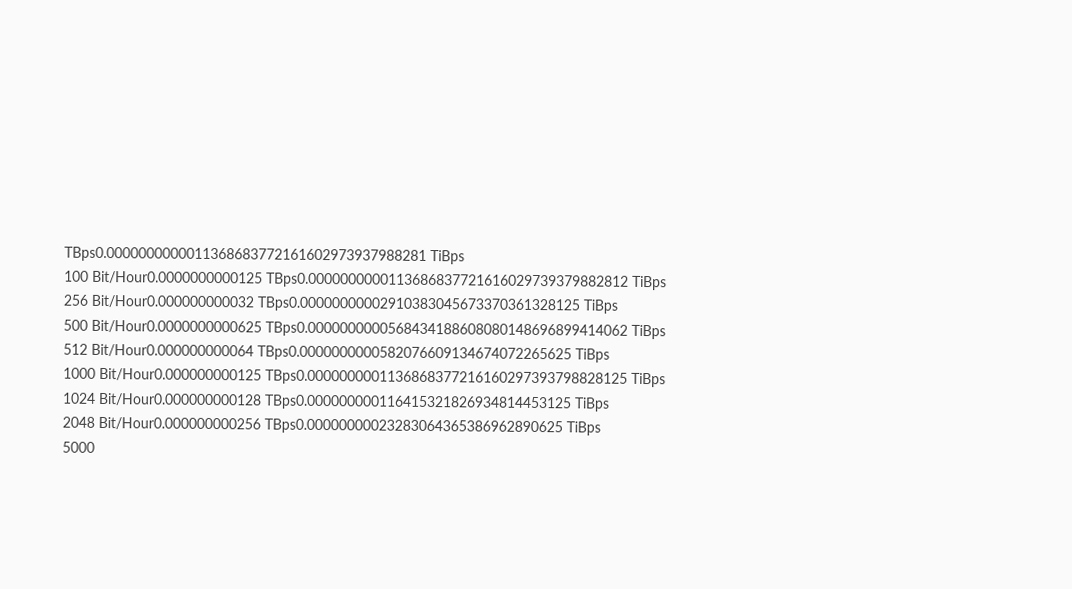TBps0.0000000000011368683772161602973937988281 TiBps
100 Bit/Hour0.0000000000125 TBps0.0000000000113686837721616029739379882812 TiBps
256 Bit/Hour0.000000000032 TBps0.00000000002910383045673370361328125 TiBps
500 Bit/Hour0.0000000000625 TBps0.0000000000568434188608080148696899414062 TiBps
512 Bit/Hour0.000000000064 TBps0.0000000000582076609134674072265625 TiBps
1000 Bit/Hour0.000000000125 TBps0.0000000001136868377216160297393798828125 TiBps
1024 Bit/Hour0.000000000128 TBps0.000000000116415321826934814453125 TiBps
2048 Bit/Hour0.000000000256 TBps0.00000000023283064365386962890625 TiBps
5000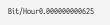Bit/Hour0.000000000625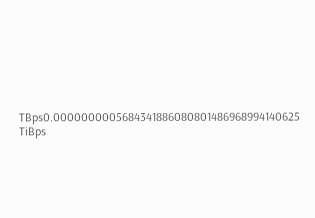TBps0.0000000005684341886080801486968994140625 TiBps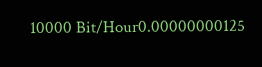10000 Bit/Hour0.00000000125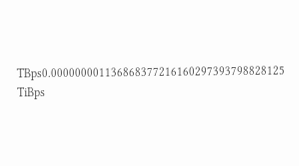TBps0.000000001136868377216160297393798828125 TiBps